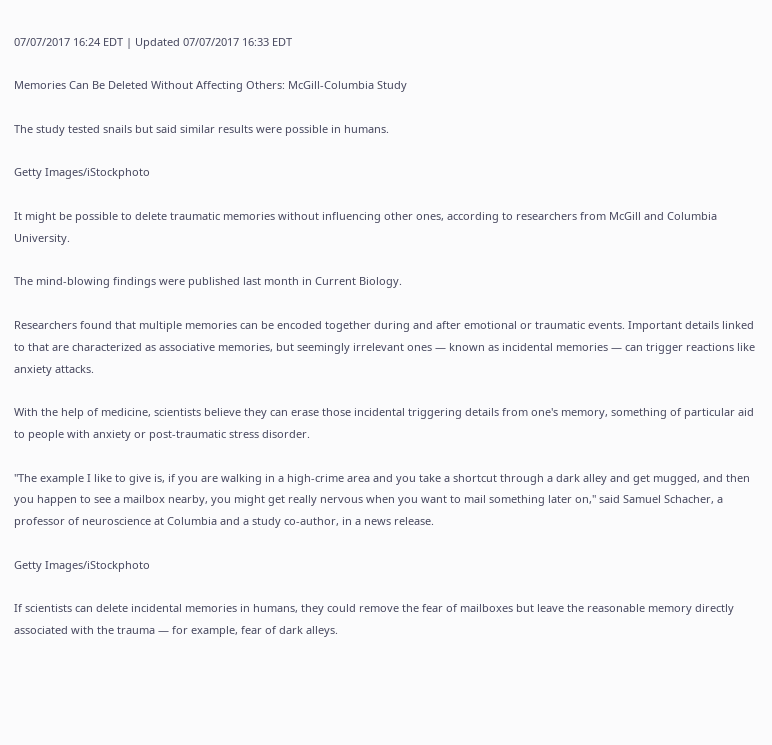07/07/2017 16:24 EDT | Updated 07/07/2017 16:33 EDT

Memories Can Be Deleted Without Affecting Others: McGill-Columbia Study

The study tested snails but said similar results were possible in humans.

Getty Images/iStockphoto

It might be possible to delete traumatic memories without influencing other ones, according to researchers from McGill and Columbia University.

The mind-blowing findings were published last month in Current Biology.

Researchers found that multiple memories can be encoded together during and after emotional or traumatic events. Important details linked to that are characterized as associative memories, but seemingly irrelevant ones — known as incidental memories — can trigger reactions like anxiety attacks.

With the help of medicine, scientists believe they can erase those incidental triggering details from one's memory, something of particular aid to people with anxiety or post-traumatic stress disorder.

"The example I like to give is, if you are walking in a high-crime area and you take a shortcut through a dark alley and get mugged, and then you happen to see a mailbox nearby, you might get really nervous when you want to mail something later on," said Samuel Schacher, a professor of neuroscience at Columbia and a study co-author, in a news release.

Getty Images/iStockphoto

If scientists can delete incidental memories in humans, they could remove the fear of mailboxes but leave the reasonable memory directly associated with the trauma — for example, fear of dark alleys.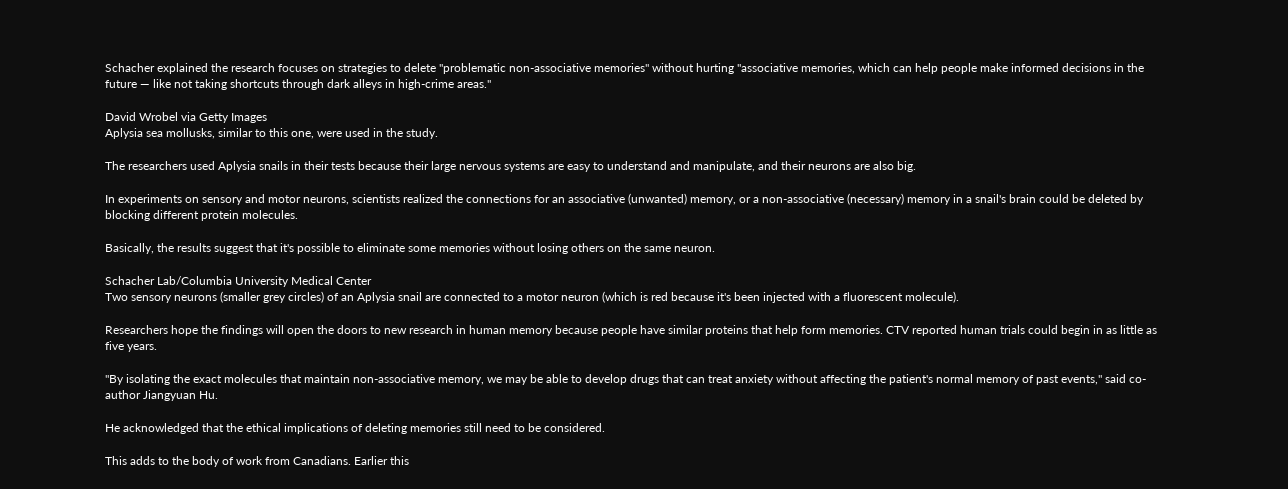Schacher explained the research focuses on strategies to delete "problematic non-associative memories" without hurting "associative memories, which can help people make informed decisions in the future — like not taking shortcuts through dark alleys in high-crime areas."

David Wrobel via Getty Images
Aplysia sea mollusks, similar to this one, were used in the study.

The researchers used Aplysia snails in their tests because their large nervous systems are easy to understand and manipulate, and their neurons are also big.

In experiments on sensory and motor neurons, scientists realized the connections for an associative (unwanted) memory, or a non-associative (necessary) memory in a snail's brain could be deleted by blocking different protein molecules.

Basically, the results suggest that it's possible to eliminate some memories without losing others on the same neuron.

Schacher Lab/Columbia University Medical Center
Two sensory neurons (smaller grey circles) of an Aplysia snail are connected to a motor neuron (which is red because it's been injected with a fluorescent molecule).

Researchers hope the findings will open the doors to new research in human memory because people have similar proteins that help form memories. CTV reported human trials could begin in as little as five years.

"By isolating the exact molecules that maintain non-associative memory, we may be able to develop drugs that can treat anxiety without affecting the patient's normal memory of past events," said co-author Jiangyuan Hu.

He acknowledged that the ethical implications of deleting memories still need to be considered.

This adds to the body of work from Canadians. Earlier this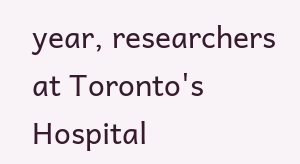year, researchers at Toronto's Hospital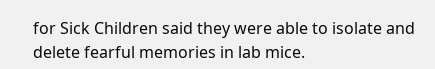for Sick Children said they were able to isolate and delete fearful memories in lab mice.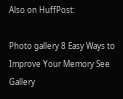Also on HuffPost:

Photo gallery 8 Easy Ways to Improve Your Memory See Gallery